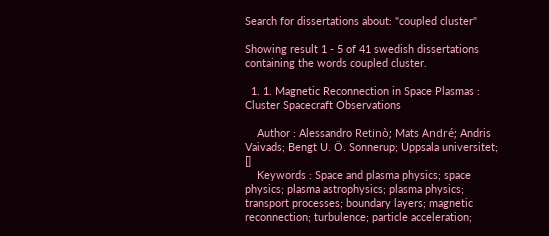Search for dissertations about: "coupled cluster"

Showing result 1 - 5 of 41 swedish dissertations containing the words coupled cluster.

  1. 1. Magnetic Reconnection in Space Plasmas : Cluster Spacecraft Observations

    Author : Alessandro Retinò; Mats André; Andris Vaivads; Bengt U. Ö. Sonnerup; Uppsala universitet; []
    Keywords : Space and plasma physics; space physics; plasma astrophysics; plasma physics; transport processes; boundary layers; magnetic reconnection; turbulence; particle acceleration;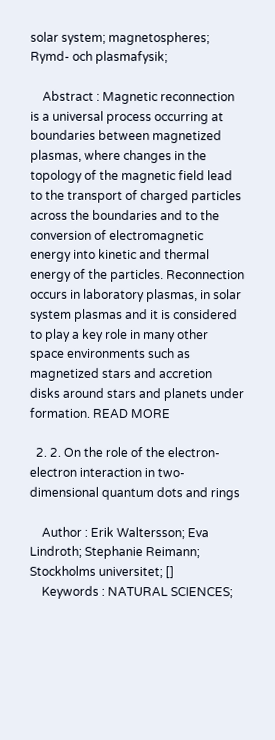solar system; magnetospheres; Rymd- och plasmafysik;

    Abstract : Magnetic reconnection is a universal process occurring at boundaries between magnetized plasmas, where changes in the topology of the magnetic field lead to the transport of charged particles across the boundaries and to the conversion of electromagnetic energy into kinetic and thermal energy of the particles. Reconnection occurs in laboratory plasmas, in solar system plasmas and it is considered to play a key role in many other space environments such as magnetized stars and accretion disks around stars and planets under formation. READ MORE

  2. 2. On the role of the electron-electron interaction in two-dimensional quantum dots and rings

    Author : Erik Waltersson; Eva Lindroth; Stephanie Reimann; Stockholms universitet; []
    Keywords : NATURAL SCIENCES;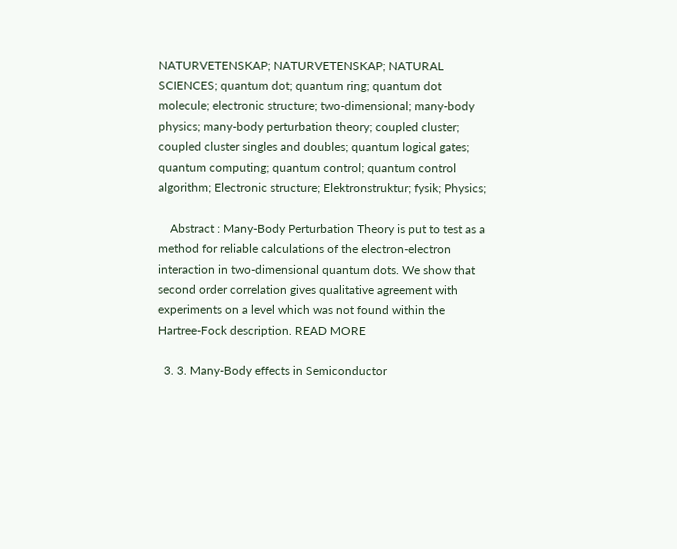NATURVETENSKAP; NATURVETENSKAP; NATURAL SCIENCES; quantum dot; quantum ring; quantum dot molecule; electronic structure; two-dimensional; many-body physics; many-body perturbation theory; coupled cluster; coupled cluster singles and doubles; quantum logical gates; quantum computing; quantum control; quantum control algorithm; Electronic structure; Elektronstruktur; fysik; Physics;

    Abstract : Many-Body Perturbation Theory is put to test as a method for reliable calculations of the electron-electron interaction in two-dimensional quantum dots. We show that second order correlation gives qualitative agreement with experiments on a level which was not found within the Hartree-Fock description. READ MORE

  3. 3. Many-Body effects in Semiconductor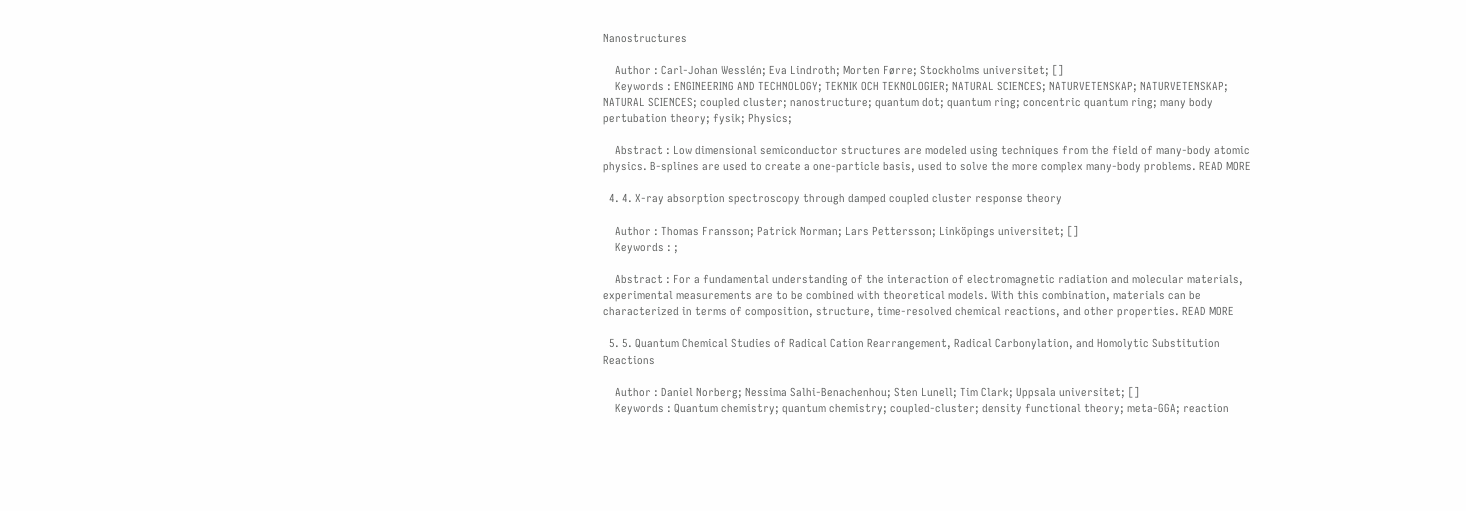Nanostructures

    Author : Carl-Johan Wesslén; Eva Lindroth; Morten Førre; Stockholms universitet; []
    Keywords : ENGINEERING AND TECHNOLOGY; TEKNIK OCH TEKNOLOGIER; NATURAL SCIENCES; NATURVETENSKAP; NATURVETENSKAP; NATURAL SCIENCES; coupled cluster; nanostructure; quantum dot; quantum ring; concentric quantum ring; many body pertubation theory; fysik; Physics;

    Abstract : Low dimensional semiconductor structures are modeled using techniques from the field of many-body atomic physics. B-splines are used to create a one-particle basis, used to solve the more complex many-body problems. READ MORE

  4. 4. X-ray absorption spectroscopy through damped coupled cluster response theory

    Author : Thomas Fransson; Patrick Norman; Lars Pettersson; Linköpings universitet; []
    Keywords : ;

    Abstract : For a fundamental understanding of the interaction of electromagnetic radiation and molecular materials, experimental measurements are to be combined with theoretical models. With this combination, materials can be characterized in terms of composition, structure, time-resolved chemical reactions, and other properties. READ MORE

  5. 5. Quantum Chemical Studies of Radical Cation Rearrangement, Radical Carbonylation, and Homolytic Substitution Reactions

    Author : Daniel Norberg; Nessima Salhi-Benachenhou; Sten Lunell; Tim Clark; Uppsala universitet; []
    Keywords : Quantum chemistry; quantum chemistry; coupled-cluster; density functional theory; meta-GGA; reaction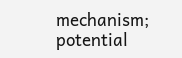mechanism; potential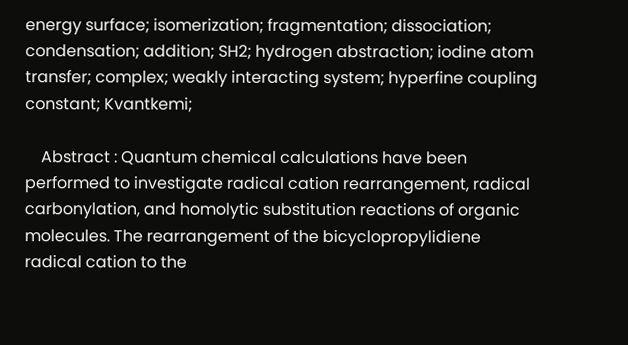energy surface; isomerization; fragmentation; dissociation; condensation; addition; SH2; hydrogen abstraction; iodine atom transfer; complex; weakly interacting system; hyperfine coupling constant; Kvantkemi;

    Abstract : Quantum chemical calculations have been performed to investigate radical cation rearrangement, radical carbonylation, and homolytic substitution reactions of organic molecules. The rearrangement of the bicyclopropylidiene radical cation to the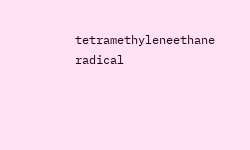tetramethyleneethane radical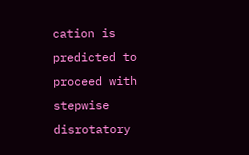cation is predicted to proceed with stepwise disrotatory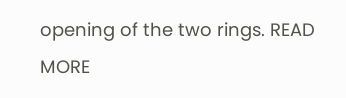opening of the two rings. READ MORE